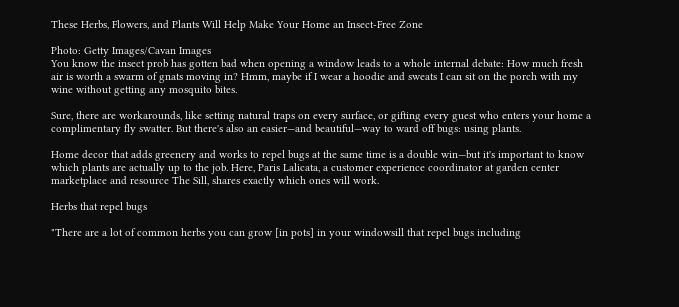These Herbs, Flowers, and Plants Will Help Make Your Home an Insect-Free Zone

Photo: Getty Images/Cavan Images
You know the insect prob has gotten bad when opening a window leads to a whole internal debate: How much fresh air is worth a swarm of gnats moving in? Hmm, maybe if I wear a hoodie and sweats I can sit on the porch with my wine without getting any mosquito bites.

Sure, there are workarounds, like setting natural traps on every surface, or gifting every guest who enters your home a complimentary fly swatter. But there's also an easier—and beautiful—way to ward off bugs: using plants.

Home decor that adds greenery and works to repel bugs at the same time is a double win—but it's important to know which plants are actually up to the job. Here, Paris Lalicata, a customer experience coordinator at garden center marketplace and resource The Sill, shares exactly which ones will work.

Herbs that repel bugs

"There are a lot of common herbs you can grow [in pots] in your windowsill that repel bugs including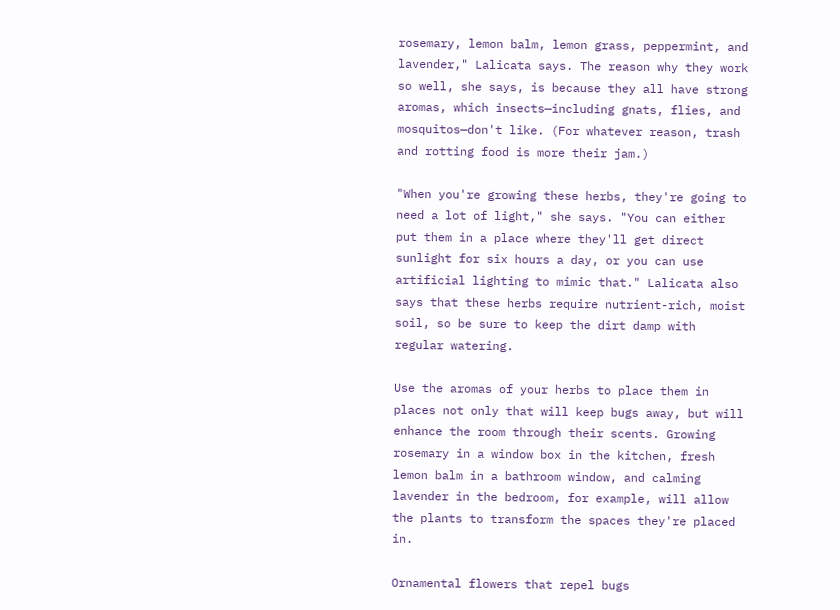rosemary, lemon balm, lemon grass, peppermint, and lavender," Lalicata says. The reason why they work so well, she says, is because they all have strong aromas, which insects—including gnats, flies, and mosquitos—don't like. (For whatever reason, trash and rotting food is more their jam.)

"When you're growing these herbs, they're going to need a lot of light," she says. "You can either put them in a place where they'll get direct sunlight for six hours a day, or you can use artificial lighting to mimic that." Lalicata also says that these herbs require nutrient-rich, moist soil, so be sure to keep the dirt damp with regular watering.

Use the aromas of your herbs to place them in places not only that will keep bugs away, but will enhance the room through their scents. Growing rosemary in a window box in the kitchen, fresh lemon balm in a bathroom window, and calming lavender in the bedroom, for example, will allow the plants to transform the spaces they're placed in.

Ornamental flowers that repel bugs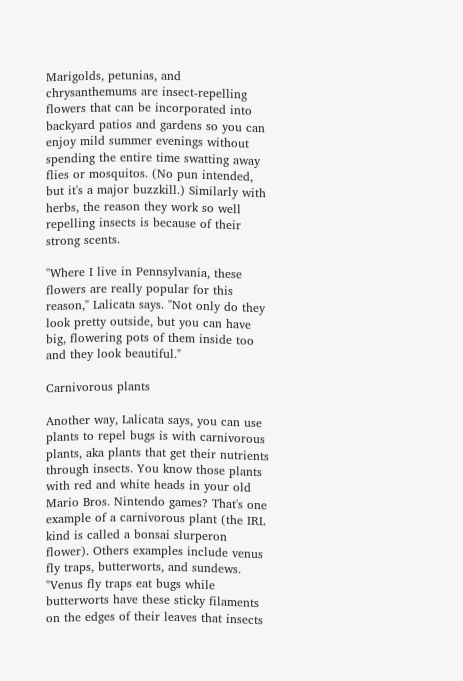Marigolds, petunias, and chrysanthemums are insect-repelling flowers that can be incorporated into backyard patios and gardens so you can enjoy mild summer evenings without spending the entire time swatting away flies or mosquitos. (No pun intended, but it's a major buzzkill.) Similarly with herbs, the reason they work so well repelling insects is because of their strong scents.

"Where I live in Pennsylvania, these flowers are really popular for this reason," Lalicata says. "Not only do they look pretty outside, but you can have big, flowering pots of them inside too and they look beautiful."

Carnivorous plants

Another way, Lalicata says, you can use plants to repel bugs is with carnivorous plants, aka plants that get their nutrients through insects. You know those plants with red and white heads in your old Mario Bros. Nintendo games? That's one example of a carnivorous plant (the IRL kind is called a bonsai slurperon flower). Others examples include venus fly traps, butterworts, and sundews. "Venus fly traps eat bugs while butterworts have these sticky filaments on the edges of their leaves that insects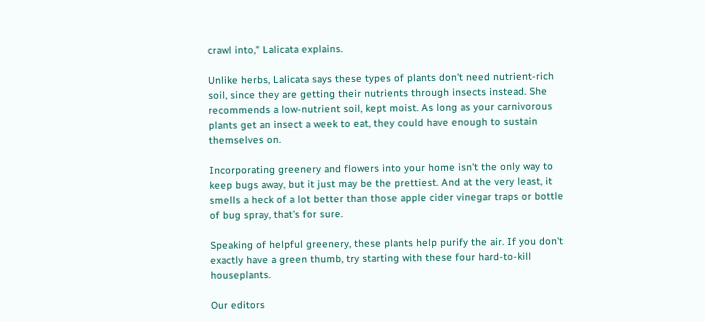crawl into," Lalicata explains.

Unlike herbs, Lalicata says these types of plants don't need nutrient-rich soil, since they are getting their nutrients through insects instead. She recommends a low-nutrient soil, kept moist. As long as your carnivorous plants get an insect a week to eat, they could have enough to sustain themselves on.

Incorporating greenery and flowers into your home isn't the only way to keep bugs away, but it just may be the prettiest. And at the very least, it smells a heck of a lot better than those apple cider vinegar traps or bottle of bug spray, that's for sure.

Speaking of helpful greenery, these plants help purify the air. If you don't exactly have a green thumb, try starting with these four hard-to-kill houseplants.

Our editors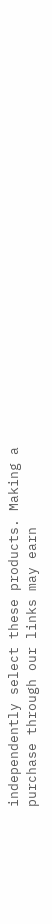independently select these products. Making a purchase through our links may earn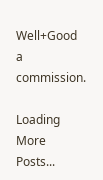Well+Good a commission.

Loading More Posts...